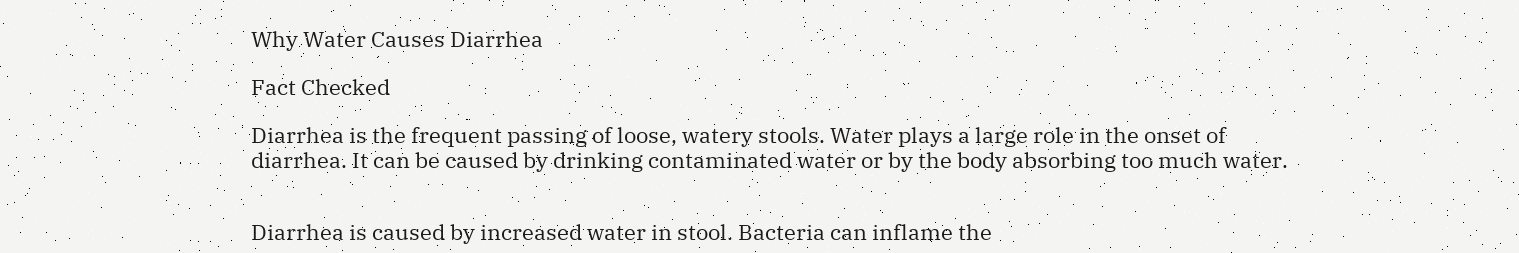Why Water Causes Diarrhea

Fact Checked

Diarrhea is the frequent passing of loose, watery stools. Water plays a large role in the onset of diarrhea. It can be caused by drinking contaminated water or by the body absorbing too much water.


Diarrhea is caused by increased water in stool. Bacteria can inflame the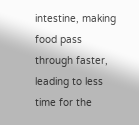intestine, making food pass through faster, leading to less time for the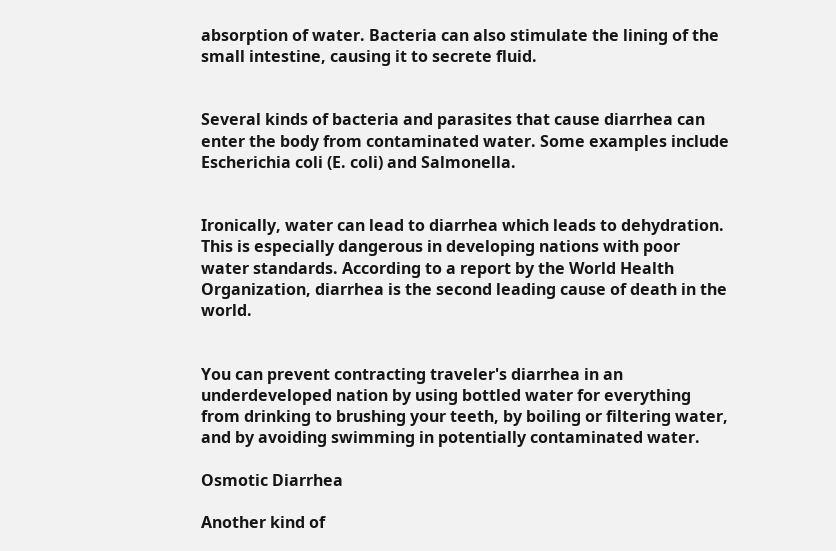absorption of water. Bacteria can also stimulate the lining of the small intestine, causing it to secrete fluid.


Several kinds of bacteria and parasites that cause diarrhea can enter the body from contaminated water. Some examples include Escherichia coli (E. coli) and Salmonella.


Ironically, water can lead to diarrhea which leads to dehydration. This is especially dangerous in developing nations with poor water standards. According to a report by the World Health Organization, diarrhea is the second leading cause of death in the world.


You can prevent contracting traveler's diarrhea in an underdeveloped nation by using bottled water for everything from drinking to brushing your teeth, by boiling or filtering water, and by avoiding swimming in potentially contaminated water.

Osmotic Diarrhea

Another kind of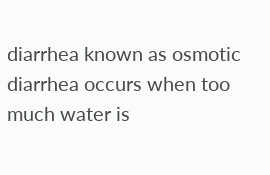diarrhea known as osmotic diarrhea occurs when too much water is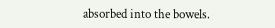absorbed into the bowels.